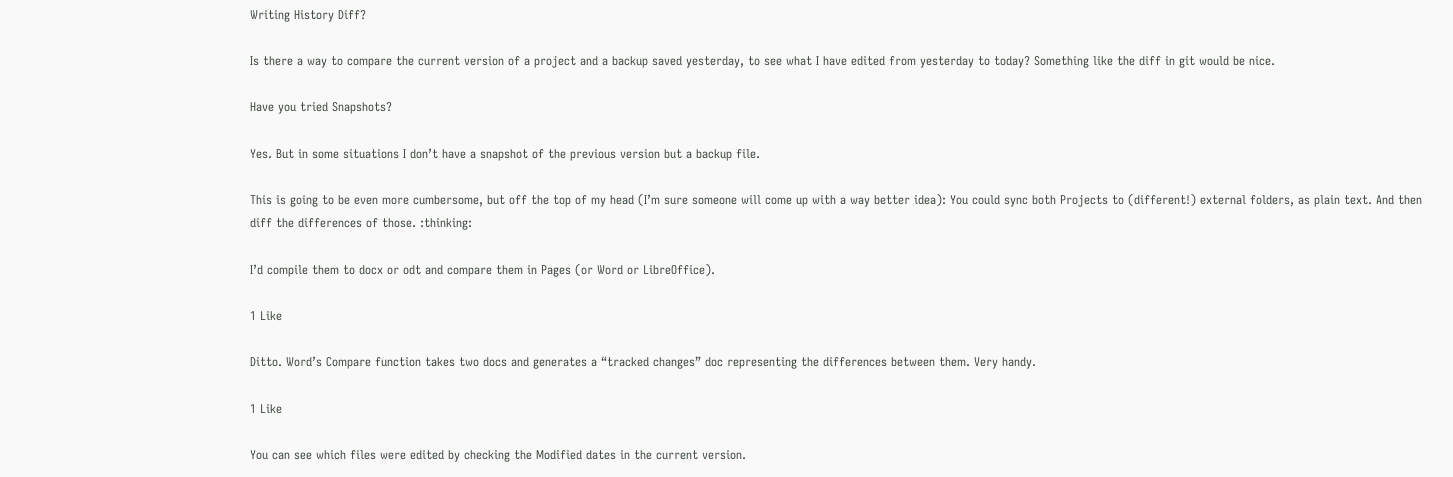Writing History Diff?

Is there a way to compare the current version of a project and a backup saved yesterday, to see what I have edited from yesterday to today? Something like the diff in git would be nice.

Have you tried Snapshots?

Yes. But in some situations I don’t have a snapshot of the previous version but a backup file.

This is going to be even more cumbersome, but off the top of my head (I’m sure someone will come up with a way better idea): You could sync both Projects to (different!) external folders, as plain text. And then diff the differences of those. :thinking:

I’d compile them to docx or odt and compare them in Pages (or Word or LibreOffice).

1 Like

Ditto. Word’s Compare function takes two docs and generates a “tracked changes” doc representing the differences between them. Very handy.

1 Like

You can see which files were edited by checking the Modified dates in the current version.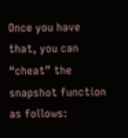Once you have that, you can “cheat” the snapshot function as follows: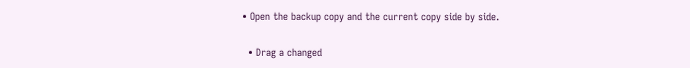• Open the backup copy and the current copy side by side.

  • Drag a changed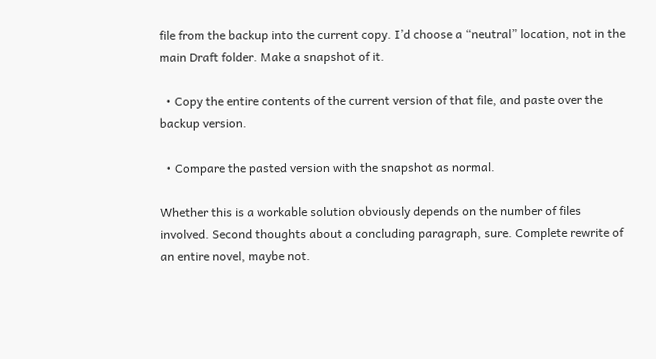file from the backup into the current copy. I’d choose a “neutral” location, not in the main Draft folder. Make a snapshot of it.

  • Copy the entire contents of the current version of that file, and paste over the backup version.

  • Compare the pasted version with the snapshot as normal.

Whether this is a workable solution obviously depends on the number of files involved. Second thoughts about a concluding paragraph, sure. Complete rewrite of an entire novel, maybe not.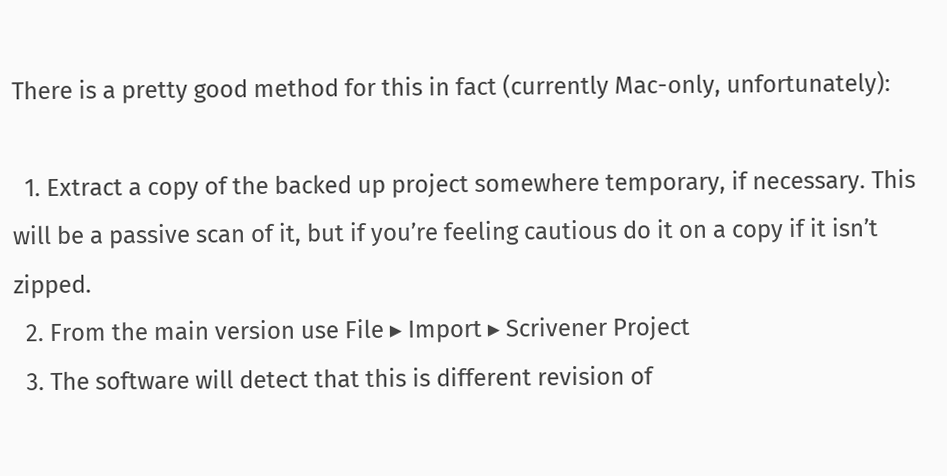There is a pretty good method for this in fact (currently Mac-only, unfortunately):

  1. Extract a copy of the backed up project somewhere temporary, if necessary. This will be a passive scan of it, but if you’re feeling cautious do it on a copy if it isn’t zipped.
  2. From the main version use File ▸ Import ▸ Scrivener Project
  3. The software will detect that this is different revision of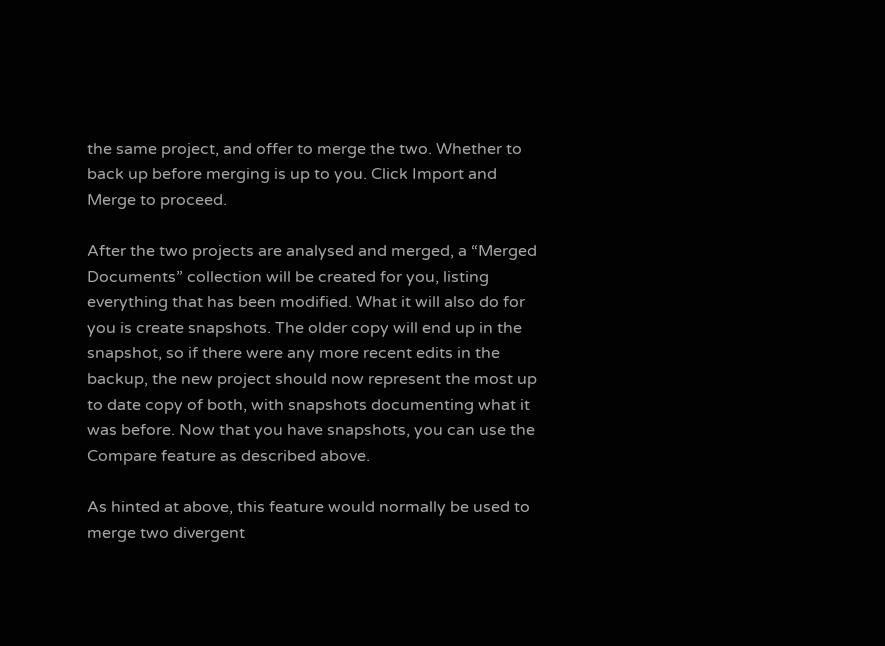the same project, and offer to merge the two. Whether to back up before merging is up to you. Click Import and Merge to proceed.

After the two projects are analysed and merged, a “Merged Documents” collection will be created for you, listing everything that has been modified. What it will also do for you is create snapshots. The older copy will end up in the snapshot, so if there were any more recent edits in the backup, the new project should now represent the most up to date copy of both, with snapshots documenting what it was before. Now that you have snapshots, you can use the Compare feature as described above.

As hinted at above, this feature would normally be used to merge two divergent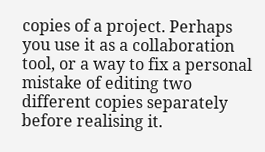copies of a project. Perhaps you use it as a collaboration tool, or a way to fix a personal mistake of editing two different copies separately before realising it.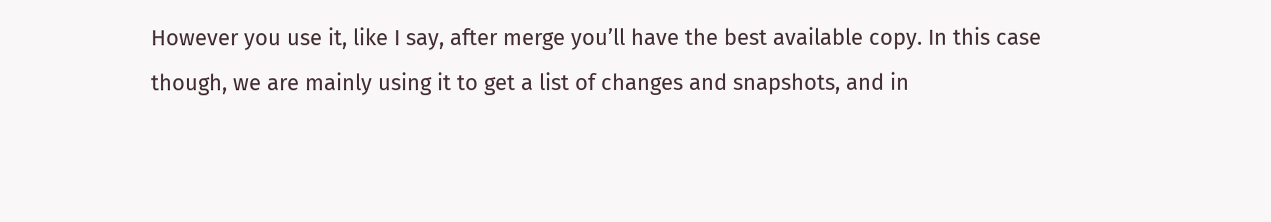However you use it, like I say, after merge you’ll have the best available copy. In this case though, we are mainly using it to get a list of changes and snapshots, and in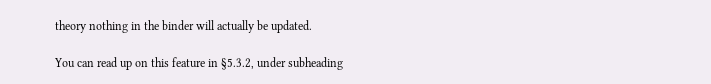theory nothing in the binder will actually be updated.

You can read up on this feature in §5.3.2, under subheading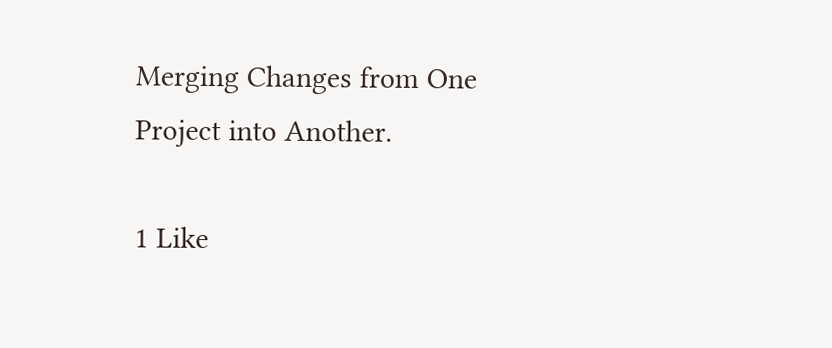Merging Changes from One Project into Another.

1 Like